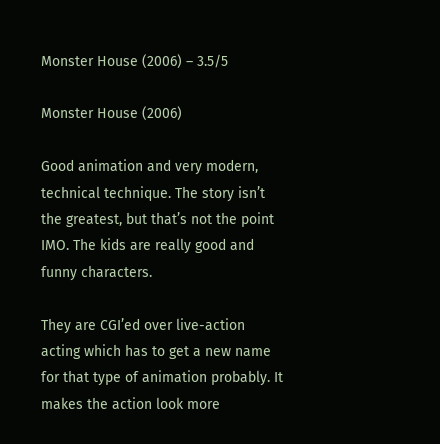Monster House (2006) – 3.5/5

Monster House (2006)

Good animation and very modern, technical technique. The story isn’t the greatest, but that’s not the point IMO. The kids are really good and funny characters.

They are CGI’ed over live-action acting which has to get a new name for that type of animation probably. It makes the action look more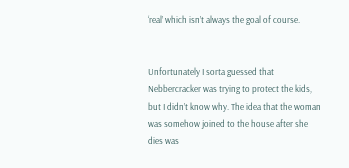‘real’ which isn’t always the goal of course.


Unfortunately I sorta guessed that Nebbercracker was trying to protect the kids, but I didn’t know why. The idea that the woman was somehow joined to the house after she dies was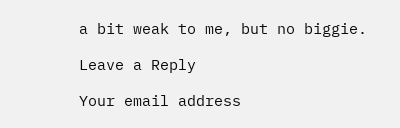a bit weak to me, but no biggie.

Leave a Reply

Your email address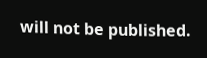will not be published.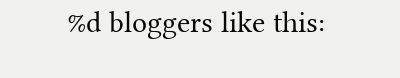%d bloggers like this: